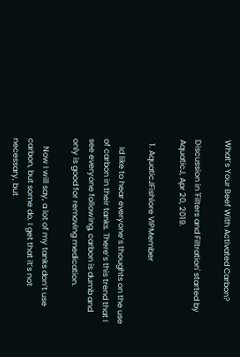What’s Your Beef With Activated Carbon?

Discussion in 'Filters and Filtration' started by AquaticJ, Apr 20, 2019.

  1. AquaticJFishlore VIPMember

    Id like to hear everyone’s thoughts on the use of carbon in their tanks. There’s this trend that I see everyone following, carbon is dumb and only is good for removing medication.

    Now I will say, a lot of my tanks don’t use carbon, but some do. I get that it’s not necessary, but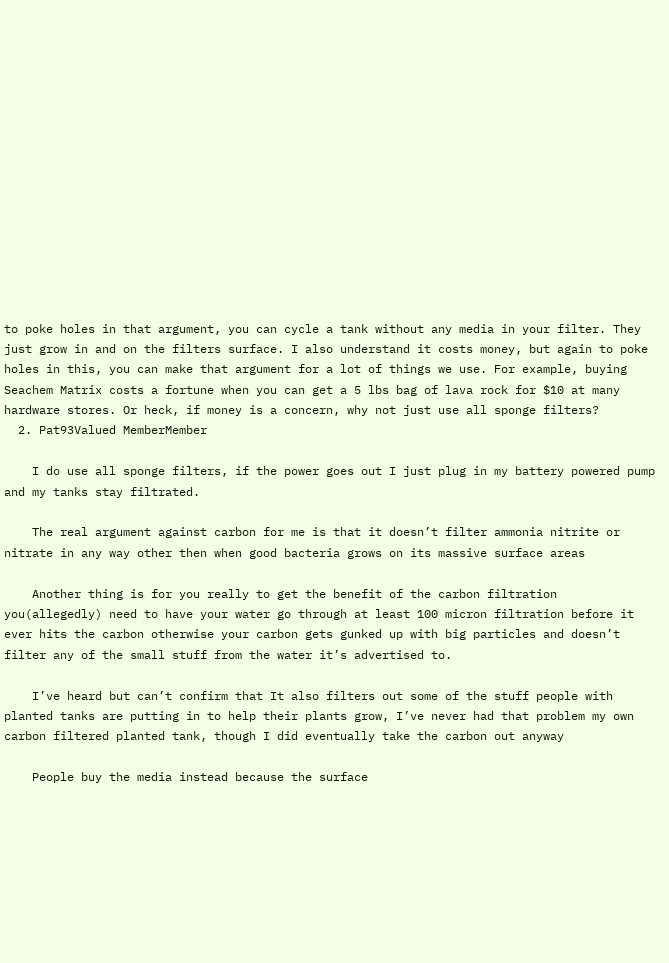to poke holes in that argument, you can cycle a tank without any media in your filter. They just grow in and on the filters surface. I also understand it costs money, but again to poke holes in this, you can make that argument for a lot of things we use. For example, buying Seachem Matrix costs a fortune when you can get a 5 lbs bag of lava rock for $10 at many hardware stores. Or heck, if money is a concern, why not just use all sponge filters?
  2. Pat93Valued MemberMember

    I do use all sponge filters, if the power goes out I just plug in my battery powered pump and my tanks stay filtrated.

    The real argument against carbon for me is that it doesn’t filter ammonia nitrite or nitrate in any way other then when good bacteria grows on its massive surface areas

    Another thing is for you really to get the benefit of the carbon filtration you(allegedly) need to have your water go through at least 100 micron filtration before it ever hits the carbon otherwise your carbon gets gunked up with big particles and doesn’t filter any of the small stuff from the water it’s advertised to.

    I’ve heard but can’t confirm that It also filters out some of the stuff people with planted tanks are putting in to help their plants grow, I’ve never had that problem my own carbon filtered planted tank, though I did eventually take the carbon out anyway

    People buy the media instead because the surface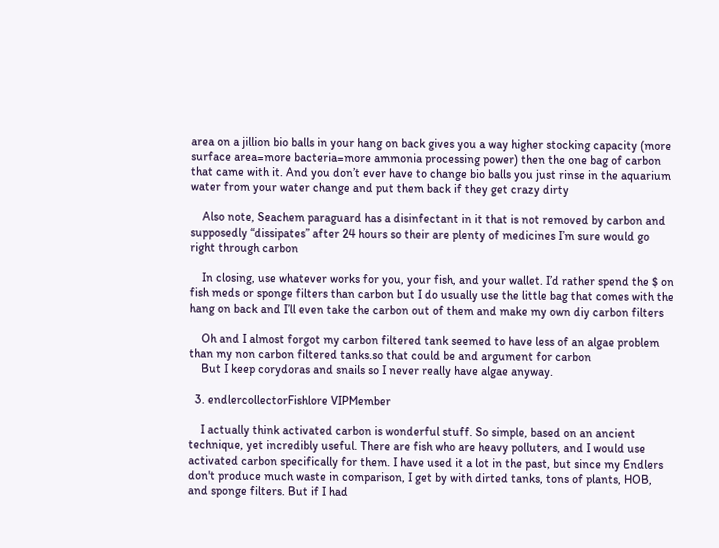area on a jillion bio balls in your hang on back gives you a way higher stocking capacity (more surface area=more bacteria=more ammonia processing power) then the one bag of carbon that came with it. And you don’t ever have to change bio balls you just rinse in the aquarium water from your water change and put them back if they get crazy dirty

    Also note, Seachem paraguard has a disinfectant in it that is not removed by carbon and supposedly “dissipates” after 24 hours so their are plenty of medicines I’m sure would go right through carbon

    In closing, use whatever works for you, your fish, and your wallet. I’d rather spend the $ on fish meds or sponge filters than carbon but I do usually use the little bag that comes with the hang on back and I’ll even take the carbon out of them and make my own diy carbon filters

    Oh and I almost forgot my carbon filtered tank seemed to have less of an algae problem than my non carbon filtered tanks.so that could be and argument for carbon
    But I keep corydoras and snails so I never really have algae anyway.

  3. endlercollectorFishlore VIPMember

    I actually think activated carbon is wonderful stuff. So simple, based on an ancient technique, yet incredibly useful. There are fish who are heavy polluters, and I would use activated carbon specifically for them. I have used it a lot in the past, but since my Endlers don't produce much waste in comparison, I get by with dirted tanks, tons of plants, HOB, and sponge filters. But if I had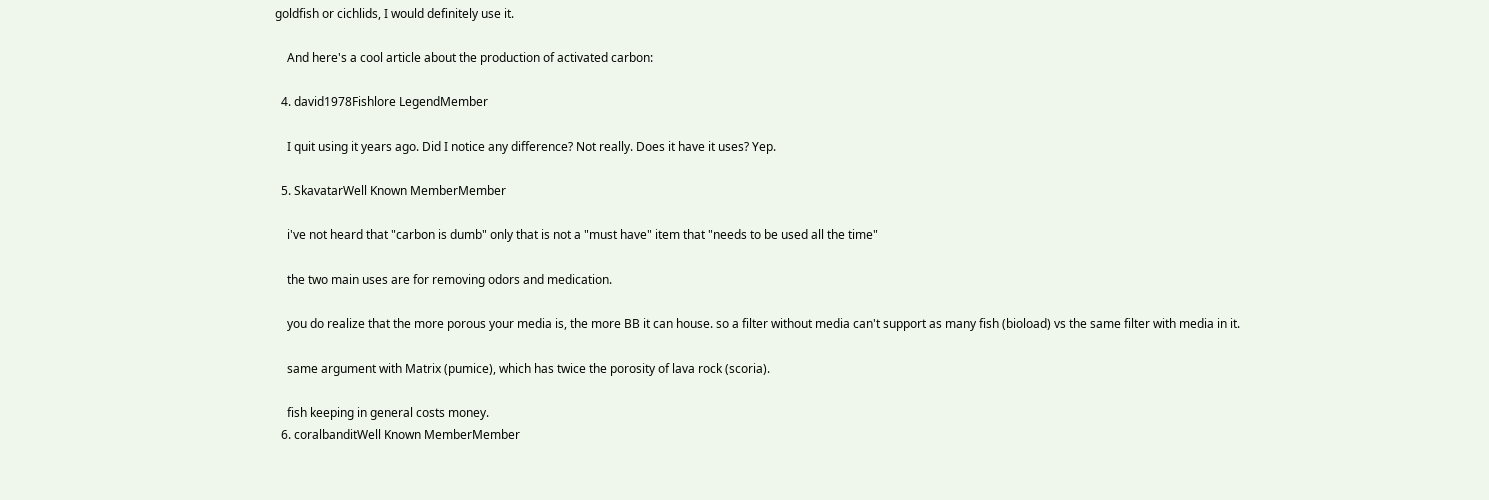goldfish or cichlids, I would definitely use it.

    And here's a cool article about the production of activated carbon:

  4. david1978Fishlore LegendMember

    I quit using it years ago. Did I notice any difference? Not really. Does it have it uses? Yep.

  5. SkavatarWell Known MemberMember

    i've not heard that "carbon is dumb" only that is not a "must have" item that "needs to be used all the time"

    the two main uses are for removing odors and medication.

    you do realize that the more porous your media is, the more BB it can house. so a filter without media can't support as many fish (bioload) vs the same filter with media in it.

    same argument with Matrix (pumice), which has twice the porosity of lava rock (scoria).

    fish keeping in general costs money.
  6. coralbanditWell Known MemberMember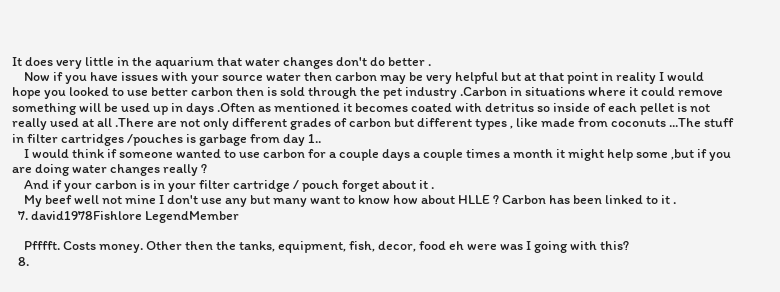It does very little in the aquarium that water changes don't do better .
    Now if you have issues with your source water then carbon may be very helpful but at that point in reality I would hope you looked to use better carbon then is sold through the pet industry .Carbon in situations where it could remove something will be used up in days .Often as mentioned it becomes coated with detritus so inside of each pellet is not really used at all .There are not only different grades of carbon but different types , like made from coconuts ...The stuff in filter cartridges /pouches is garbage from day 1..
    I would think if someone wanted to use carbon for a couple days a couple times a month it might help some ,but if you are doing water changes really ?
    And if your carbon is in your filter cartridge / pouch forget about it .
    My beef well not mine I don't use any but many want to know how about HLLE ? Carbon has been linked to it .
  7. david1978Fishlore LegendMember

    Pfffft. Costs money. Other then the tanks, equipment, fish, decor, food eh were was I going with this?
  8.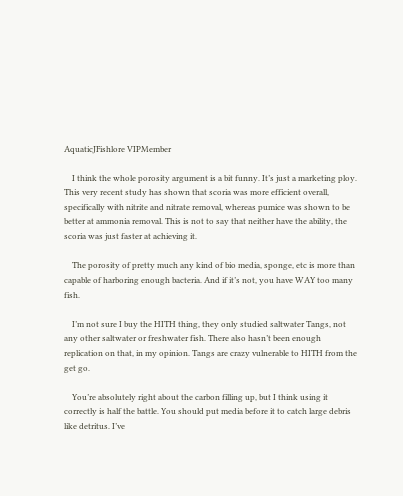AquaticJFishlore VIPMember

    I think the whole porosity argument is a bit funny. It’s just a marketing ploy. This very recent study has shown that scoria was more efficient overall, specifically with nitrite and nitrate removal, whereas pumice was shown to be better at ammonia removal. This is not to say that neither have the ability, the scoria was just faster at achieving it.

    The porosity of pretty much any kind of bio media, sponge, etc is more than capable of harboring enough bacteria. And if it’s not, you have WAY too many fish.

    I’m not sure I buy the HITH thing, they only studied saltwater Tangs, not any other saltwater or freshwater fish. There also hasn’t been enough replication on that, in my opinion. Tangs are crazy vulnerable to HITH from the get go.

    You’re absolutely right about the carbon filling up, but I think using it correctly is half the battle. You should put media before it to catch large debris like detritus. I’ve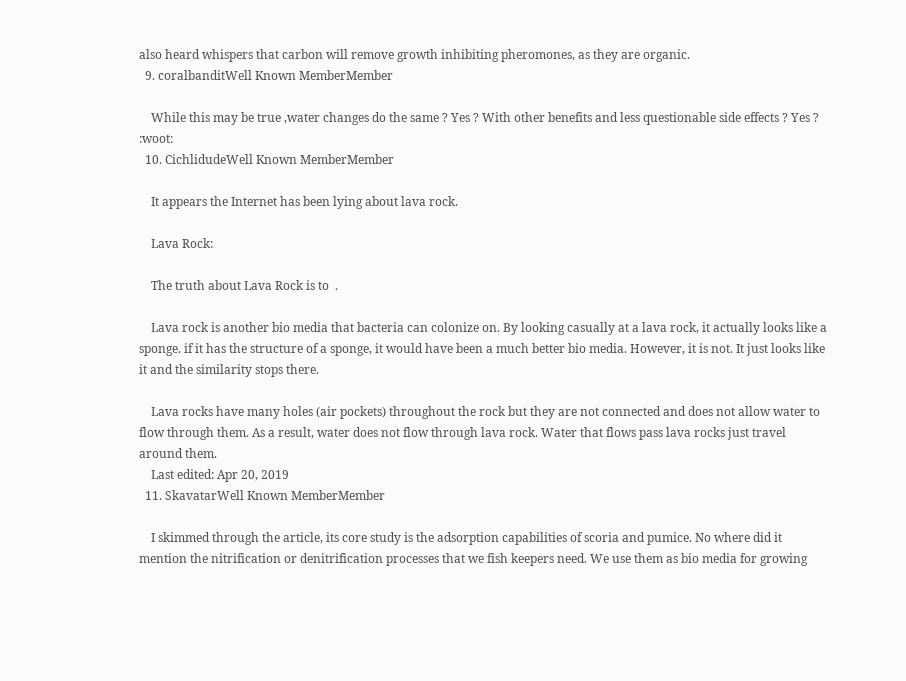also heard whispers that carbon will remove growth inhibiting pheromones, as they are organic.
  9. coralbanditWell Known MemberMember

    While this may be true ,water changes do the same ? Yes ? With other benefits and less questionable side effects ? Yes ? :woot:
  10. CichlidudeWell Known MemberMember

    It appears the Internet has been lying about lava rock.

    Lava Rock:

    The truth about Lava Rock is to  .

    Lava rock is another bio media that bacteria can colonize on. By looking casually at a lava rock, it actually looks like a sponge. if it has the structure of a sponge, it would have been a much better bio media. However, it is not. It just looks like it and the similarity stops there.

    Lava rocks have many holes (air pockets) throughout the rock but they are not connected and does not allow water to flow through them. As a result, water does not flow through lava rock. Water that flows pass lava rocks just travel around them.
    Last edited: Apr 20, 2019
  11. SkavatarWell Known MemberMember

    I skimmed through the article, its core study is the adsorption capabilities of scoria and pumice. No where did it mention the nitrification or denitrification processes that we fish keepers need. We use them as bio media for growing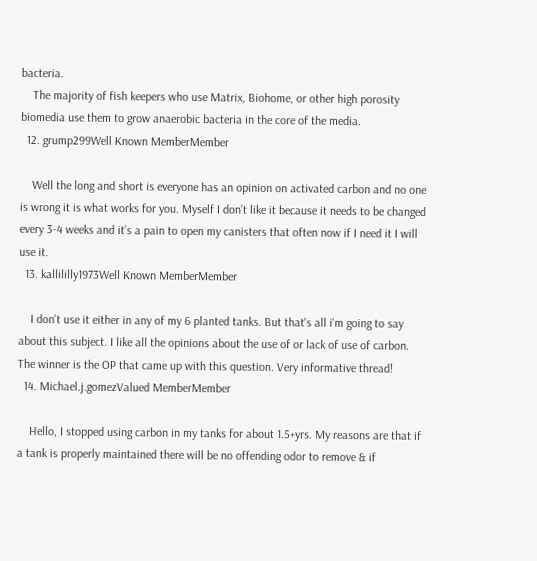bacteria.
    The majority of fish keepers who use Matrix, Biohome, or other high porosity biomedia use them to grow anaerobic bacteria in the core of the media.
  12. grump299Well Known MemberMember

    Well the long and short is everyone has an opinion on activated carbon and no one is wrong it is what works for you. Myself I don’t like it because it needs to be changed every 3-4 weeks and it’s a pain to open my canisters that often now if I need it I will use it.
  13. kallililly1973Well Known MemberMember

    I don't use it either in any of my 6 planted tanks. But that's all i'm going to say about this subject. I like all the opinions about the use of or lack of use of carbon. The winner is the OP that came up with this question. Very informative thread!
  14. Michael.j.gomezValued MemberMember

    Hello, I stopped using carbon in my tanks for about 1.5+yrs. My reasons are that if a tank is properly maintained there will be no offending odor to remove & if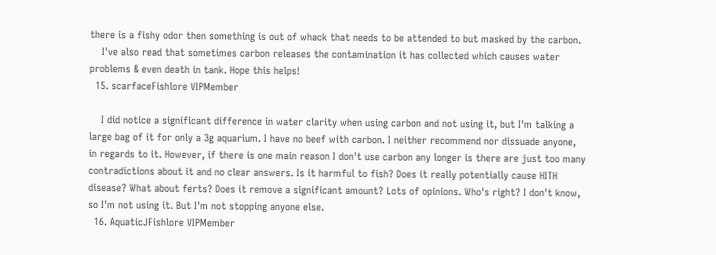there is a fishy odor then something is out of whack that needs to be attended to but masked by the carbon.
    I've also read that sometimes carbon releases the contamination it has collected which causes water problems & even death in tank. Hope this helps!
  15. scarfaceFishlore VIPMember

    I did notice a significant difference in water clarity when using carbon and not using it, but I'm talking a large bag of it for only a 3g aquarium. I have no beef with carbon. I neither recommend nor dissuade anyone, in regards to it. However, if there is one main reason I don't use carbon any longer is there are just too many contradictions about it and no clear answers. Is it harmful to fish? Does it really potentially cause HITH disease? What about ferts? Does it remove a significant amount? Lots of opinions. Who's right? I don't know, so I'm not using it. But I'm not stopping anyone else.
  16. AquaticJFishlore VIPMember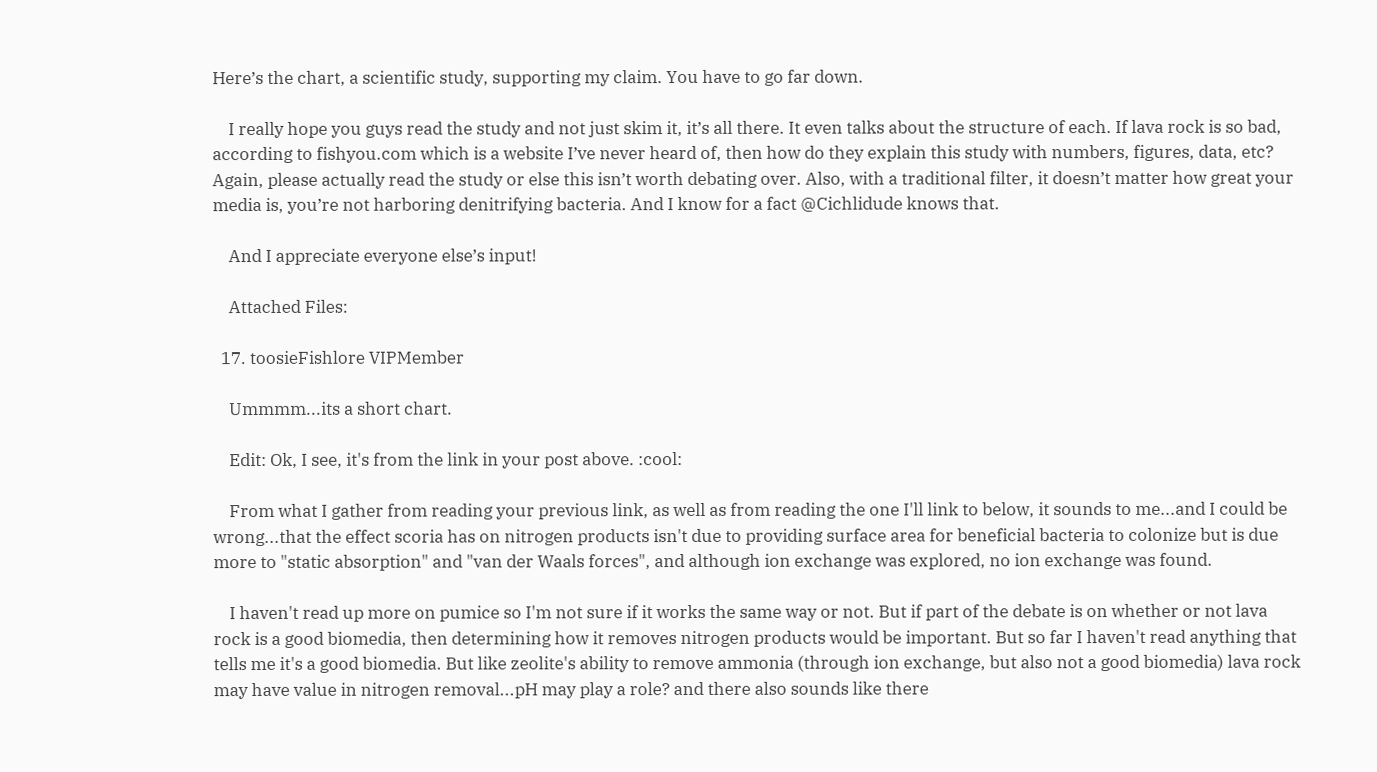Here’s the chart, a scientific study, supporting my claim. You have to go far down.

    I really hope you guys read the study and not just skim it, it’s all there. It even talks about the structure of each. If lava rock is so bad, according to fishyou.com which is a website I’ve never heard of, then how do they explain this study with numbers, figures, data, etc? Again, please actually read the study or else this isn’t worth debating over. Also, with a traditional filter, it doesn’t matter how great your media is, you’re not harboring denitrifying bacteria. And I know for a fact @Cichlidude knows that.

    And I appreciate everyone else’s input!

    Attached Files:

  17. toosieFishlore VIPMember

    Ummmm...its a short chart.

    Edit: Ok, I see, it's from the link in your post above. :cool:

    From what I gather from reading your previous link, as well as from reading the one I'll link to below, it sounds to me...and I could be wrong...that the effect scoria has on nitrogen products isn't due to providing surface area for beneficial bacteria to colonize but is due more to "static absorption" and "van der Waals forces", and although ion exchange was explored, no ion exchange was found.

    I haven't read up more on pumice so I'm not sure if it works the same way or not. But if part of the debate is on whether or not lava rock is a good biomedia, then determining how it removes nitrogen products would be important. But so far I haven't read anything that tells me it's a good biomedia. But like zeolite's ability to remove ammonia (through ion exchange, but also not a good biomedia) lava rock may have value in nitrogen removal...pH may play a role? and there also sounds like there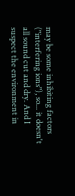may be some inhibiting factors ("interfering ions"), so... it doesn't all sound cut and dry. And I suspect the environment in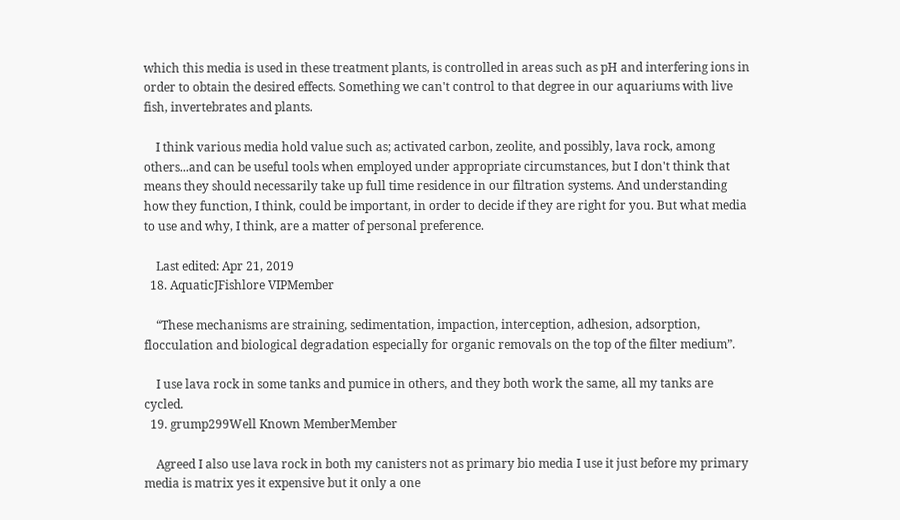which this media is used in these treatment plants, is controlled in areas such as pH and interfering ions in order to obtain the desired effects. Something we can't control to that degree in our aquariums with live fish, invertebrates and plants.

    I think various media hold value such as; activated carbon, zeolite, and possibly, lava rock, among others...and can be useful tools when employed under appropriate circumstances, but I don't think that means they should necessarily take up full time residence in our filtration systems. And understanding how they function, I think, could be important, in order to decide if they are right for you. But what media to use and why, I think, are a matter of personal preference.

    Last edited: Apr 21, 2019
  18. AquaticJFishlore VIPMember

    “These mechanisms are straining, sedimentation, impaction, interception, adhesion, adsorption, flocculation and biological degradation especially for organic removals on the top of the filter medium”.

    I use lava rock in some tanks and pumice in others, and they both work the same, all my tanks are cycled.
  19. grump299Well Known MemberMember

    Agreed I also use lava rock in both my canisters not as primary bio media I use it just before my primary media is matrix yes it expensive but it only a one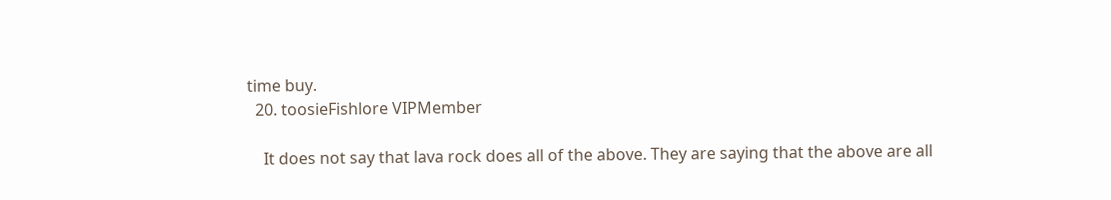time buy.
  20. toosieFishlore VIPMember

    It does not say that lava rock does all of the above. They are saying that the above are all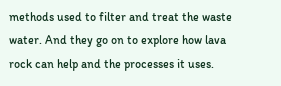methods used to filter and treat the waste water. And they go on to explore how lava rock can help and the processes it uses.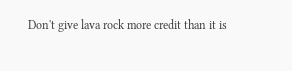Don't give lava rock more credit than it is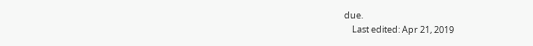due.
    Last edited: Apr 21, 2019